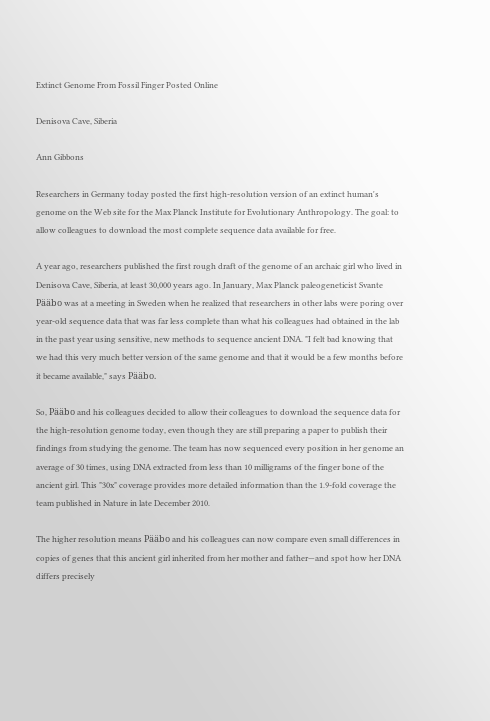Extinct Genome From Fossil Finger Posted Online

Denisova Cave, Siberia

Ann Gibbons

Researchers in Germany today posted the first high-resolution version of an extinct human's genome on the Web site for the Max Planck Institute for Evolutionary Anthropology. The goal: to allow colleagues to download the most complete sequence data available for free.

A year ago, researchers published the first rough draft of the genome of an archaic girl who lived in Denisova Cave, Siberia, at least 30,000 years ago. In January, Max Planck paleogeneticist Svante Pääbo was at a meeting in Sweden when he realized that researchers in other labs were poring over year-old sequence data that was far less complete than what his colleagues had obtained in the lab in the past year using sensitive, new methods to sequence ancient DNA. "I felt bad knowing that we had this very much better version of the same genome and that it would be a few months before it became available," says Pääbo.

So, Pääbo and his colleagues decided to allow their colleagues to download the sequence data for the high-resolution genome today, even though they are still preparing a paper to publish their findings from studying the genome. The team has now sequenced every position in her genome an average of 30 times, using DNA extracted from less than 10 milligrams of the finger bone of the ancient girl. This "30x" coverage provides more detailed information than the 1.9-fold coverage the team published in Nature in late December 2010.

The higher resolution means Pääbo and his colleagues can now compare even small differences in copies of genes that this ancient girl inherited from her mother and father—and spot how her DNA differs precisely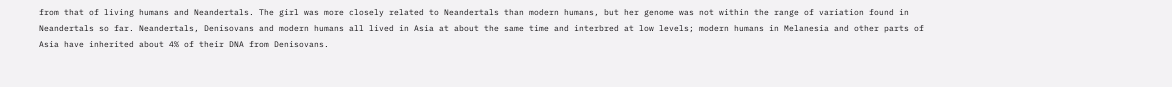from that of living humans and Neandertals. The girl was more closely related to Neandertals than modern humans, but her genome was not within the range of variation found in Neandertals so far. Neandertals, Denisovans and modern humans all lived in Asia at about the same time and interbred at low levels; modern humans in Melanesia and other parts of Asia have inherited about 4% of their DNA from Denisovans.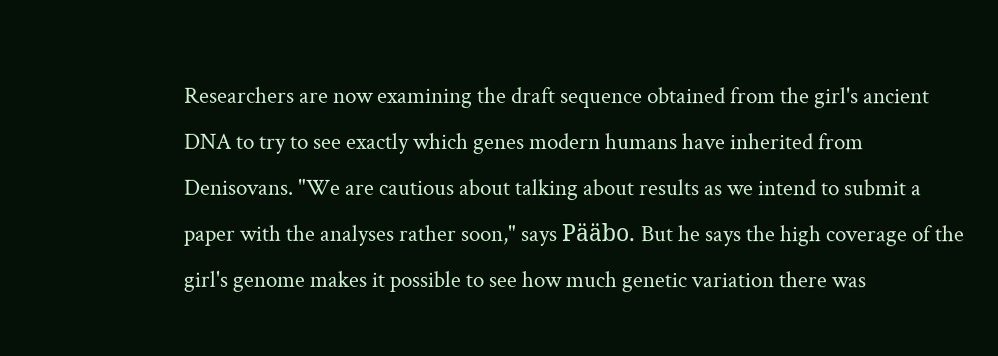Researchers are now examining the draft sequence obtained from the girl's ancient DNA to try to see exactly which genes modern humans have inherited from Denisovans. "We are cautious about talking about results as we intend to submit a paper with the analyses rather soon," says Pääbo. But he says the high coverage of the girl's genome makes it possible to see how much genetic variation there was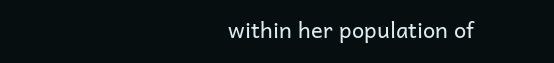within her population of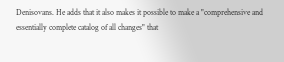Denisovans. He adds that it also makes it possible to make a "comprehensive and essentially complete catalog of all changes" that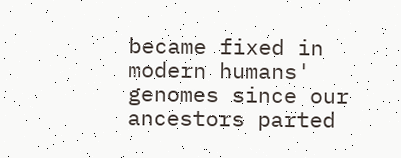became fixed in modern humans' genomes since our ancestors parted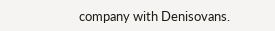company with Denisovans.